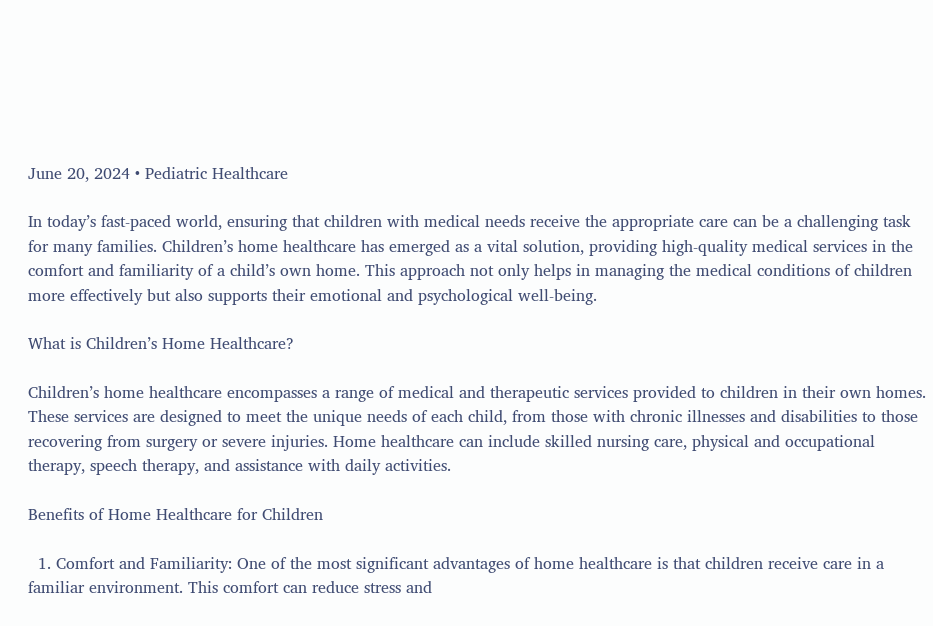June 20, 2024 • Pediatric Healthcare

In today’s fast-paced world, ensuring that children with medical needs receive the appropriate care can be a challenging task for many families. Children’s home healthcare has emerged as a vital solution, providing high-quality medical services in the comfort and familiarity of a child’s own home. This approach not only helps in managing the medical conditions of children more effectively but also supports their emotional and psychological well-being.

What is Children’s Home Healthcare?

Children’s home healthcare encompasses a range of medical and therapeutic services provided to children in their own homes. These services are designed to meet the unique needs of each child, from those with chronic illnesses and disabilities to those recovering from surgery or severe injuries. Home healthcare can include skilled nursing care, physical and occupational therapy, speech therapy, and assistance with daily activities.

Benefits of Home Healthcare for Children

  1. Comfort and Familiarity: One of the most significant advantages of home healthcare is that children receive care in a familiar environment. This comfort can reduce stress and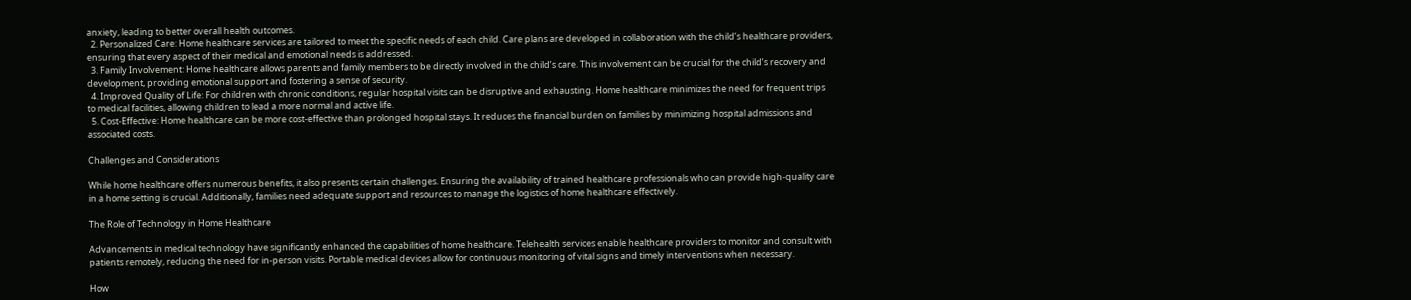anxiety, leading to better overall health outcomes.
  2. Personalized Care: Home healthcare services are tailored to meet the specific needs of each child. Care plans are developed in collaboration with the child’s healthcare providers, ensuring that every aspect of their medical and emotional needs is addressed.
  3. Family Involvement: Home healthcare allows parents and family members to be directly involved in the child’s care. This involvement can be crucial for the child’s recovery and development, providing emotional support and fostering a sense of security.
  4. Improved Quality of Life: For children with chronic conditions, regular hospital visits can be disruptive and exhausting. Home healthcare minimizes the need for frequent trips to medical facilities, allowing children to lead a more normal and active life.
  5. Cost-Effective: Home healthcare can be more cost-effective than prolonged hospital stays. It reduces the financial burden on families by minimizing hospital admissions and associated costs.

Challenges and Considerations

While home healthcare offers numerous benefits, it also presents certain challenges. Ensuring the availability of trained healthcare professionals who can provide high-quality care in a home setting is crucial. Additionally, families need adequate support and resources to manage the logistics of home healthcare effectively.

The Role of Technology in Home Healthcare

Advancements in medical technology have significantly enhanced the capabilities of home healthcare. Telehealth services enable healthcare providers to monitor and consult with patients remotely, reducing the need for in-person visits. Portable medical devices allow for continuous monitoring of vital signs and timely interventions when necessary.

How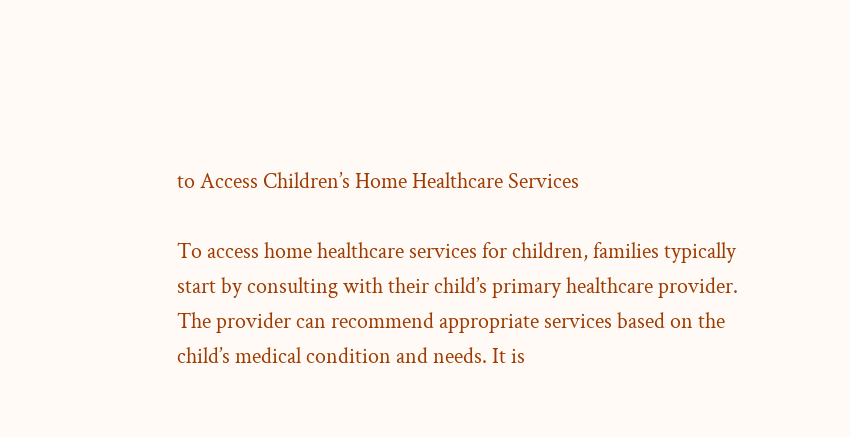to Access Children’s Home Healthcare Services

To access home healthcare services for children, families typically start by consulting with their child’s primary healthcare provider. The provider can recommend appropriate services based on the child’s medical condition and needs. It is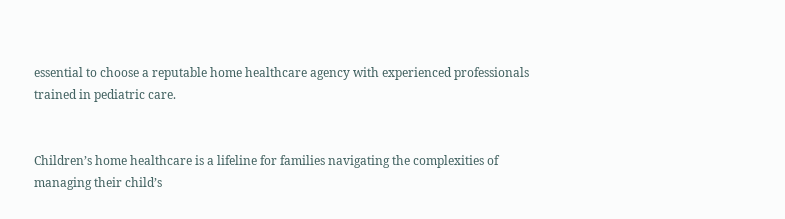essential to choose a reputable home healthcare agency with experienced professionals trained in pediatric care.


Children’s home healthcare is a lifeline for families navigating the complexities of managing their child’s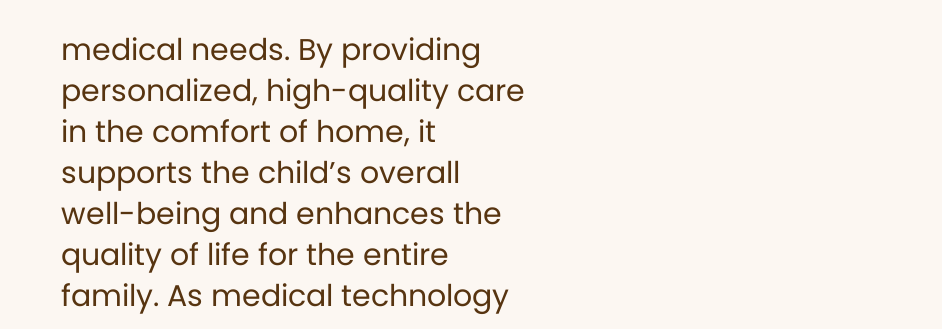medical needs. By providing personalized, high-quality care in the comfort of home, it supports the child’s overall well-being and enhances the quality of life for the entire family. As medical technology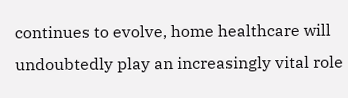continues to evolve, home healthcare will undoubtedly play an increasingly vital role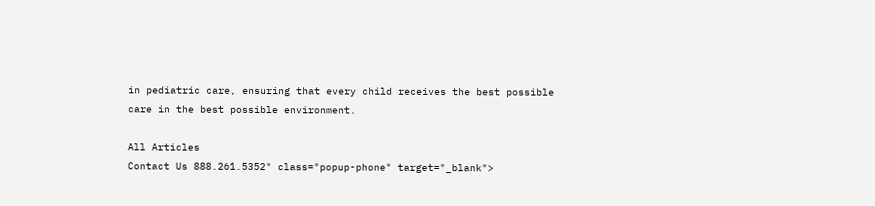in pediatric care, ensuring that every child receives the best possible care in the best possible environment.

All Articles
Contact Us 888.261.5352" class="popup-phone" target="_blank">